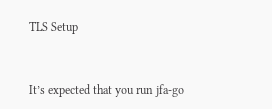TLS Setup


It’s expected that you run jfa-go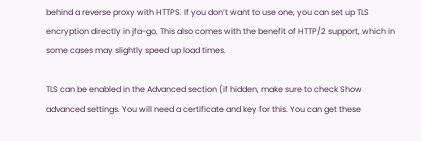behind a reverse proxy with HTTPS. If you don’t want to use one, you can set up TLS encryption directly in jfa-go. This also comes with the benefit of HTTP/2 support, which in some cases may slightly speed up load times.

TLS can be enabled in the Advanced section (if hidden, make sure to check Show advanced settings. You will need a certificate and key for this. You can get these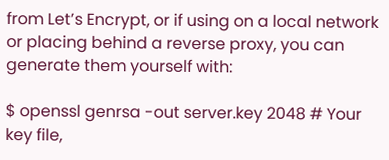from Let’s Encrypt, or if using on a local network or placing behind a reverse proxy, you can generate them yourself with:

$ openssl genrsa -out server.key 2048 # Your key file,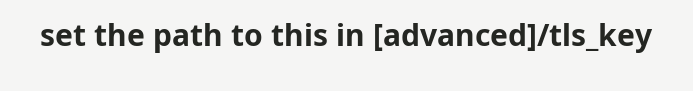set the path to this in [advanced]/tls_key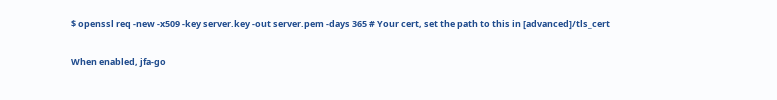$ openssl req -new -x509 -key server.key -out server.pem -days 365 # Your cert, set the path to this in [advanced]/tls_cert

When enabled, jfa-go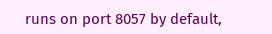runs on port 8057 by default,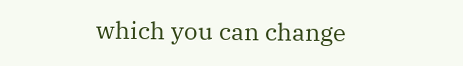which you can change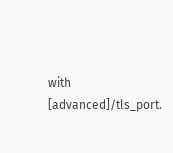with [advanced]/tls_port.